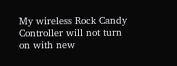My wireless Rock Candy Controller will not turn on with new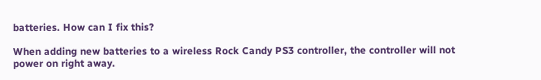batteries. How can I fix this?

When adding new batteries to a wireless Rock Candy PS3 controller, the controller will not power on right away.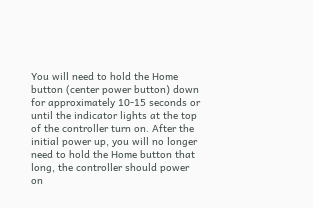You will need to hold the Home button (center power button) down for approximately 10-15 seconds or until the indicator lights at the top of the controller turn on. After the initial power up, you will no longer need to hold the Home button that long, the controller should power on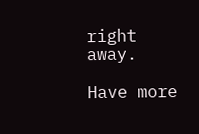right away.

Have more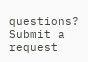questions? Submit a request